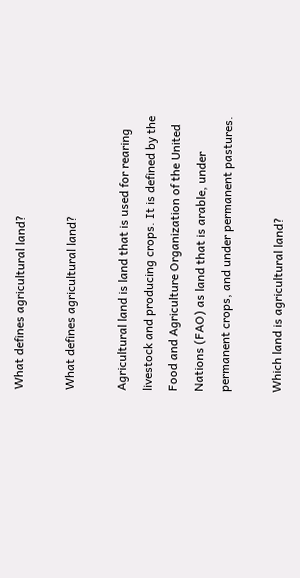What defines agricultural land?

What defines agricultural land?

Agricultural land is land that is used for rearing livestock and producing crops. It is defined by the Food and Agriculture Organization of the United Nations (FAO) as land that is arable, under permanent crops, and under permanent pastures.

Which land is agricultural land?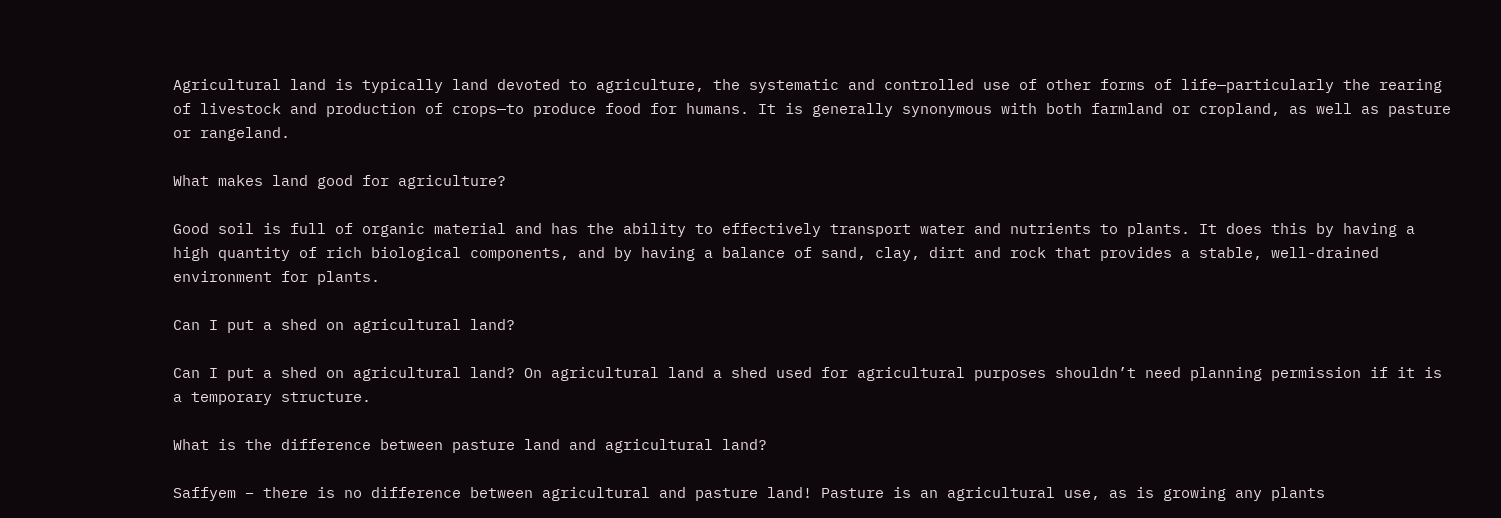Agricultural land is typically land devoted to agriculture, the systematic and controlled use of other forms of life—particularly the rearing of livestock and production of crops—to produce food for humans. It is generally synonymous with both farmland or cropland, as well as pasture or rangeland.

What makes land good for agriculture?

Good soil is full of organic material and has the ability to effectively transport water and nutrients to plants. It does this by having a high quantity of rich biological components, and by having a balance of sand, clay, dirt and rock that provides a stable, well-drained environment for plants.

Can I put a shed on agricultural land?

Can I put a shed on agricultural land? On agricultural land a shed used for agricultural purposes shouldn’t need planning permission if it is a temporary structure.

What is the difference between pasture land and agricultural land?

Saffyem – there is no difference between agricultural and pasture land! Pasture is an agricultural use, as is growing any plants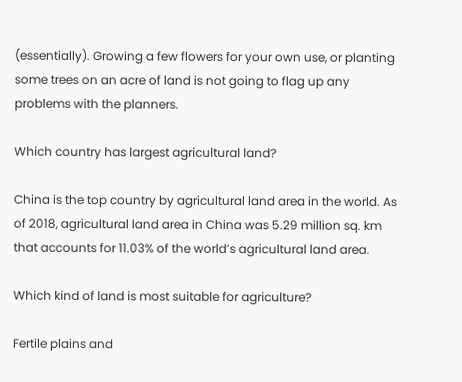(essentially). Growing a few flowers for your own use, or planting some trees on an acre of land is not going to flag up any problems with the planners.

Which country has largest agricultural land?

China is the top country by agricultural land area in the world. As of 2018, agricultural land area in China was 5.29 million sq. km that accounts for 11.03% of the world’s agricultural land area.

Which kind of land is most suitable for agriculture?

Fertile plains and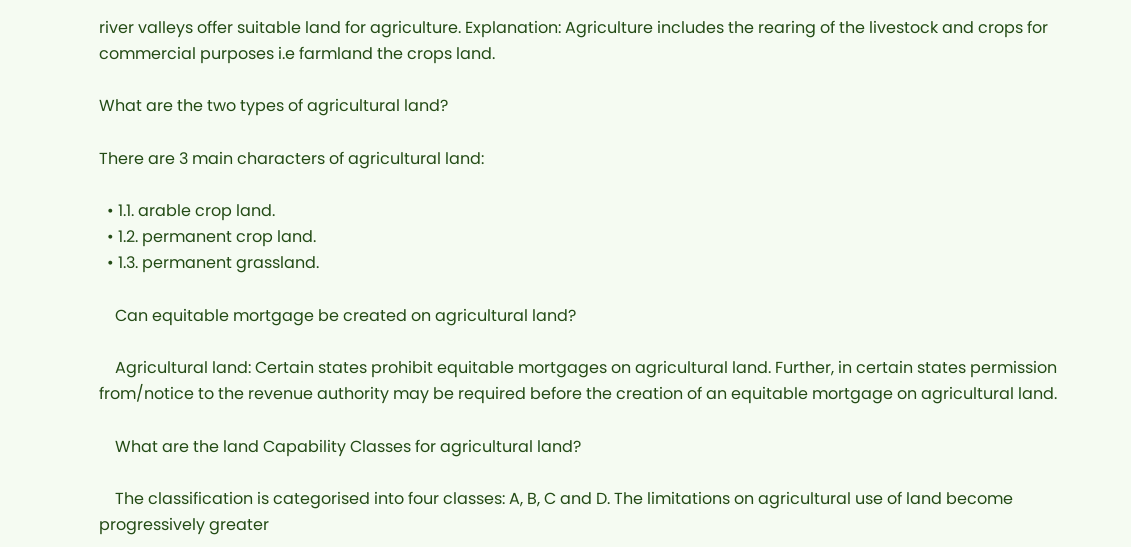river valleys offer suitable land for agriculture. Explanation: Agriculture includes the rearing of the livestock and crops for commercial purposes i.e farmland the crops land.

What are the two types of agricultural land?

There are 3 main characters of agricultural land:

  • 1.1. arable crop land.
  • 1.2. permanent crop land.
  • 1.3. permanent grassland.

    Can equitable mortgage be created on agricultural land?

    Agricultural land: Certain states prohibit equitable mortgages on agricultural land. Further, in certain states permission from/notice to the revenue authority may be required before the creation of an equitable mortgage on agricultural land.

    What are the land Capability Classes for agricultural land?

    The classification is categorised into four classes: A, B, C and D. The limitations on agricultural use of land become progressively greater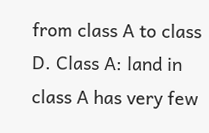from class A to class D. Class A: land in class A has very few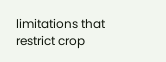limitations that restrict crop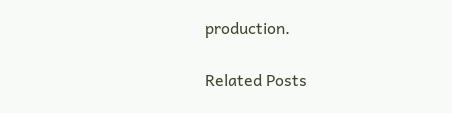production.

Related Posts